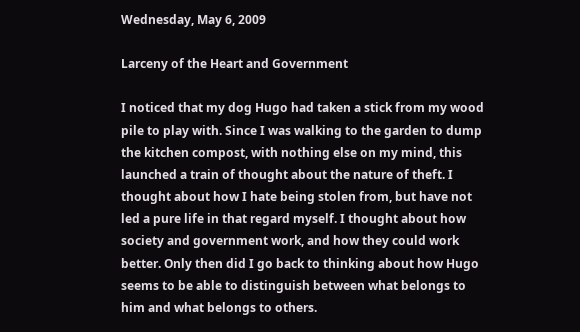Wednesday, May 6, 2009

Larceny of the Heart and Government

I noticed that my dog Hugo had taken a stick from my wood pile to play with. Since I was walking to the garden to dump the kitchen compost, with nothing else on my mind, this launched a train of thought about the nature of theft. I thought about how I hate being stolen from, but have not led a pure life in that regard myself. I thought about how society and government work, and how they could work better. Only then did I go back to thinking about how Hugo seems to be able to distinguish between what belongs to him and what belongs to others.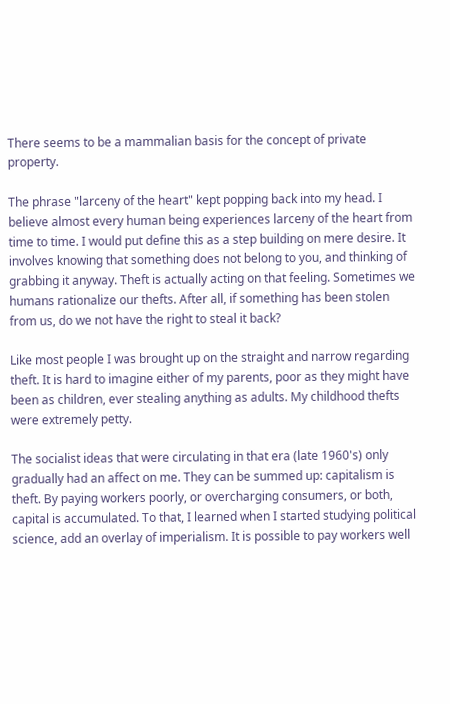There seems to be a mammalian basis for the concept of private property.

The phrase "larceny of the heart" kept popping back into my head. I believe almost every human being experiences larceny of the heart from time to time. I would put define this as a step building on mere desire. It involves knowing that something does not belong to you, and thinking of grabbing it anyway. Theft is actually acting on that feeling. Sometimes we humans rationalize our thefts. After all, if something has been stolen from us, do we not have the right to steal it back?

Like most people I was brought up on the straight and narrow regarding theft. It is hard to imagine either of my parents, poor as they might have been as children, ever stealing anything as adults. My childhood thefts were extremely petty.

The socialist ideas that were circulating in that era (late 1960's) only gradually had an affect on me. They can be summed up: capitalism is theft. By paying workers poorly, or overcharging consumers, or both, capital is accumulated. To that, I learned when I started studying political science, add an overlay of imperialism. It is possible to pay workers well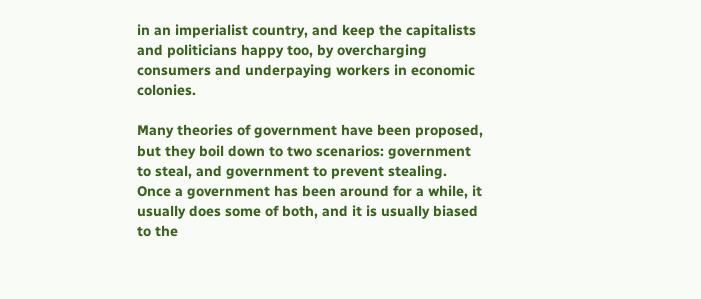in an imperialist country, and keep the capitalists and politicians happy too, by overcharging consumers and underpaying workers in economic colonies.

Many theories of government have been proposed, but they boil down to two scenarios: government to steal, and government to prevent stealing. Once a government has been around for a while, it usually does some of both, and it is usually biased to the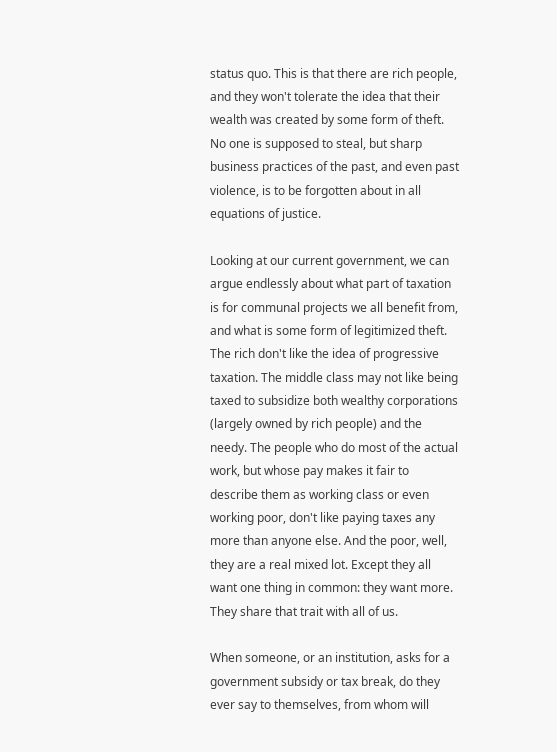status quo. This is that there are rich people, and they won't tolerate the idea that their wealth was created by some form of theft. No one is supposed to steal, but sharp business practices of the past, and even past violence, is to be forgotten about in all equations of justice.

Looking at our current government, we can argue endlessly about what part of taxation is for communal projects we all benefit from, and what is some form of legitimized theft. The rich don't like the idea of progressive taxation. The middle class may not like being taxed to subsidize both wealthy corporations (largely owned by rich people) and the needy. The people who do most of the actual work, but whose pay makes it fair to describe them as working class or even working poor, don't like paying taxes any more than anyone else. And the poor, well, they are a real mixed lot. Except they all want one thing in common: they want more. They share that trait with all of us.

When someone, or an institution, asks for a government subsidy or tax break, do they ever say to themselves, from whom will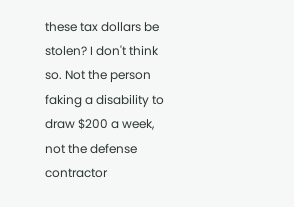these tax dollars be stolen? I don't think so. Not the person faking a disability to draw $200 a week, not the defense contractor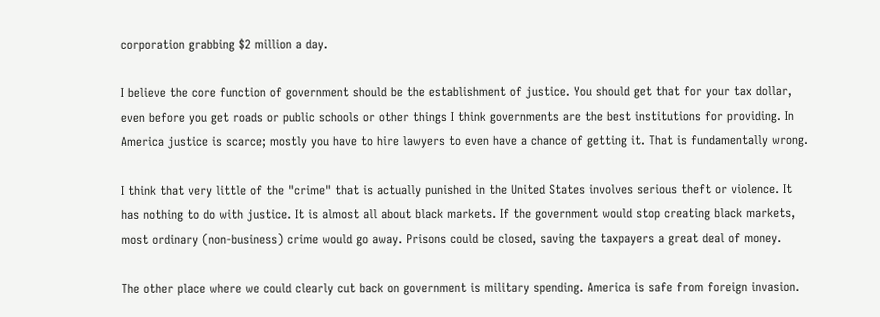corporation grabbing $2 million a day.

I believe the core function of government should be the establishment of justice. You should get that for your tax dollar, even before you get roads or public schools or other things I think governments are the best institutions for providing. In America justice is scarce; mostly you have to hire lawyers to even have a chance of getting it. That is fundamentally wrong.

I think that very little of the "crime" that is actually punished in the United States involves serious theft or violence. It has nothing to do with justice. It is almost all about black markets. If the government would stop creating black markets, most ordinary (non-business) crime would go away. Prisons could be closed, saving the taxpayers a great deal of money.

The other place where we could clearly cut back on government is military spending. America is safe from foreign invasion.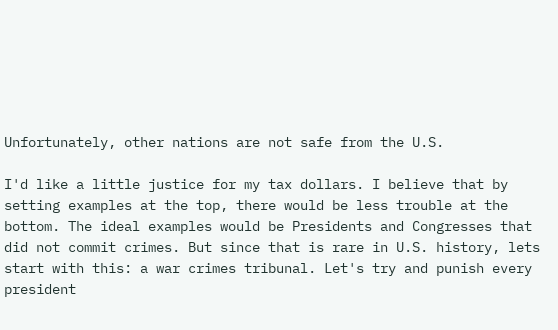Unfortunately, other nations are not safe from the U.S.

I'd like a little justice for my tax dollars. I believe that by setting examples at the top, there would be less trouble at the bottom. The ideal examples would be Presidents and Congresses that did not commit crimes. But since that is rare in U.S. history, lets start with this: a war crimes tribunal. Let's try and punish every president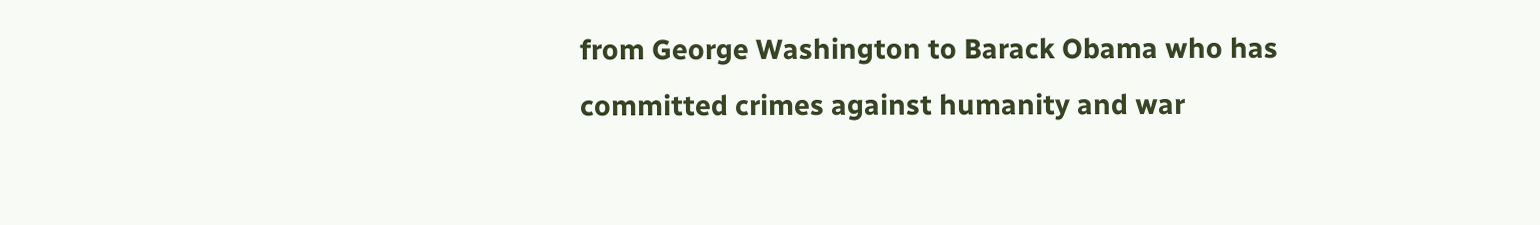from George Washington to Barack Obama who has committed crimes against humanity and war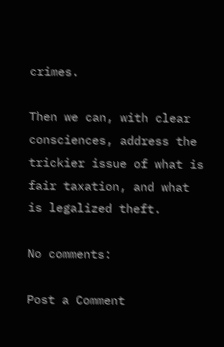crimes.

Then we can, with clear consciences, address the trickier issue of what is fair taxation, and what is legalized theft.

No comments:

Post a Comment